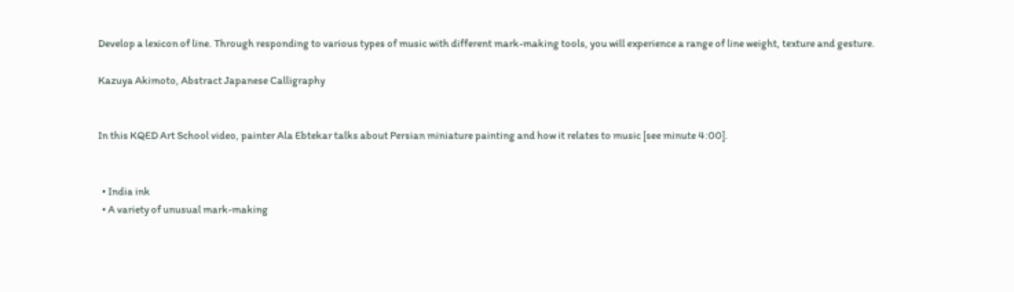Develop a lexicon of line. Through responding to various types of music with different mark-making tools, you will experience a range of line weight, texture and gesture.

Kazuya Akimoto, Abstract Japanese Calligraphy


In this KQED Art School video, painter Ala Ebtekar talks about Persian miniature painting and how it relates to music [see minute 4:00].


  • India ink
  • A variety of unusual mark-making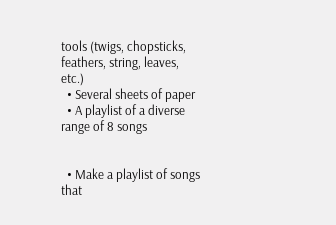tools (twigs, chopsticks, feathers, string, leaves, etc.)
  • Several sheets of paper
  • A playlist of a diverse range of 8 songs


  • Make a playlist of songs that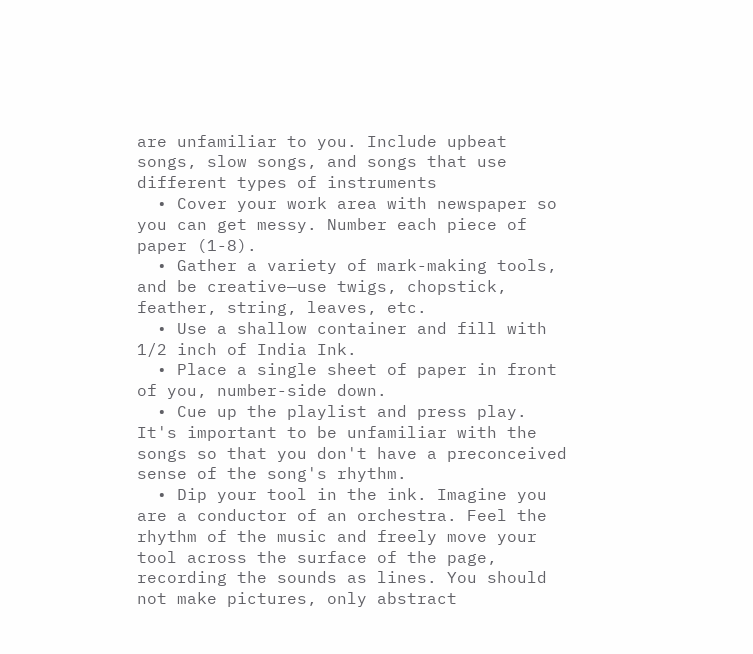are unfamiliar to you. Include upbeat songs, slow songs, and songs that use different types of instruments
  • Cover your work area with newspaper so you can get messy. Number each piece of paper (1-8).
  • Gather a variety of mark-making tools, and be creative—use twigs, chopstick, feather, string, leaves, etc.
  • Use a shallow container and fill with 1/2 inch of India Ink.
  • Place a single sheet of paper in front of you, number-side down.
  • Cue up the playlist and press play. It's important to be unfamiliar with the songs so that you don't have a preconceived sense of the song's rhythm.
  • Dip your tool in the ink. Imagine you are a conductor of an orchestra. Feel the rhythm of the music and freely move your tool across the surface of the page, recording the sounds as lines. You should not make pictures, only abstract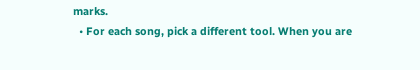marks.
  • For each song, pick a different tool. When you are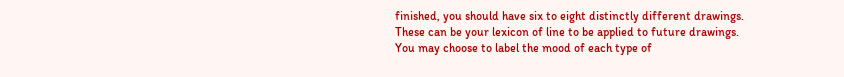finished, you should have six to eight distinctly different drawings. These can be your lexicon of line to be applied to future drawings. You may choose to label the mood of each type of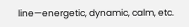line—energetic, dynamic, calm, etc.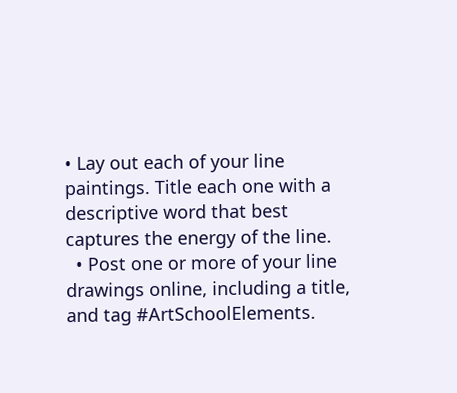• Lay out each of your line paintings. Title each one with a descriptive word that best captures the energy of the line.
  • Post one or more of your line drawings online, including a title, and tag #ArtSchoolElements.